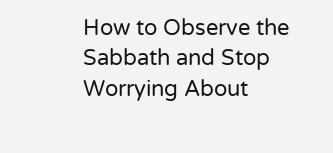How to Observe the Sabbath and Stop Worrying About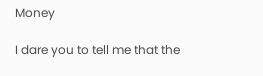Money

I dare you to tell me that the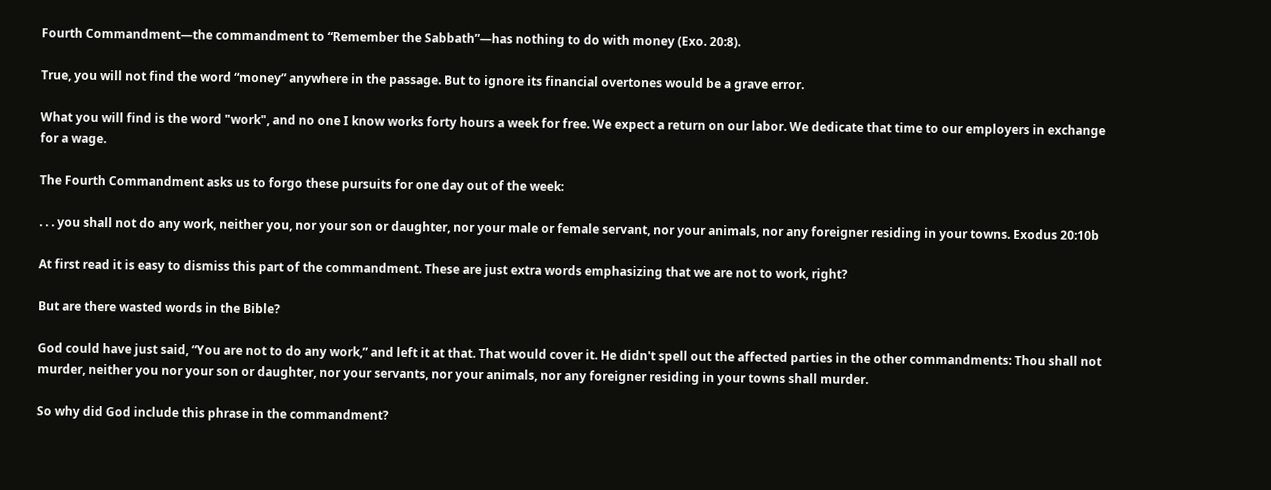Fourth Commandment—the commandment to “Remember the Sabbath”—has nothing to do with money (Exo. 20:8).

True, you will not find the word “money” anywhere in the passage. But to ignore its financial overtones would be a grave error.

What you will find is the word "work", and no one I know works forty hours a week for free. We expect a return on our labor. We dedicate that time to our employers in exchange for a wage.

The Fourth Commandment asks us to forgo these pursuits for one day out of the week:

. . . you shall not do any work, neither you, nor your son or daughter, nor your male or female servant, nor your animals, nor any foreigner residing in your towns. Exodus 20:10b

At first read it is easy to dismiss this part of the commandment. These are just extra words emphasizing that we are not to work, right?

But are there wasted words in the Bible?

God could have just said, “You are not to do any work,” and left it at that. That would cover it. He didn't spell out the affected parties in the other commandments: Thou shall not murder, neither you nor your son or daughter, nor your servants, nor your animals, nor any foreigner residing in your towns shall murder.

So why did God include this phrase in the commandment?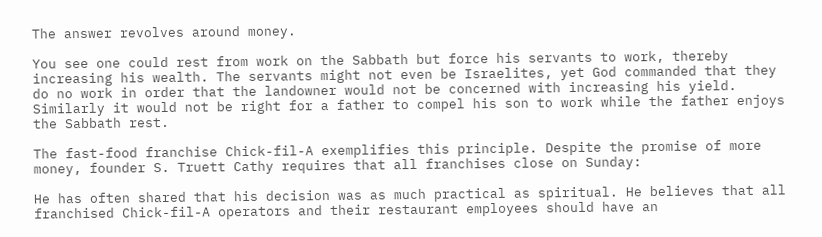The answer revolves around money.

You see one could rest from work on the Sabbath but force his servants to work, thereby increasing his wealth. The servants might not even be Israelites, yet God commanded that they do no work in order that the landowner would not be concerned with increasing his yield. Similarly it would not be right for a father to compel his son to work while the father enjoys the Sabbath rest.

The fast-food franchise Chick-fil-A exemplifies this principle. Despite the promise of more money, founder S. Truett Cathy requires that all franchises close on Sunday:

He has often shared that his decision was as much practical as spiritual. He believes that all franchised Chick-fil-A operators and their restaurant employees should have an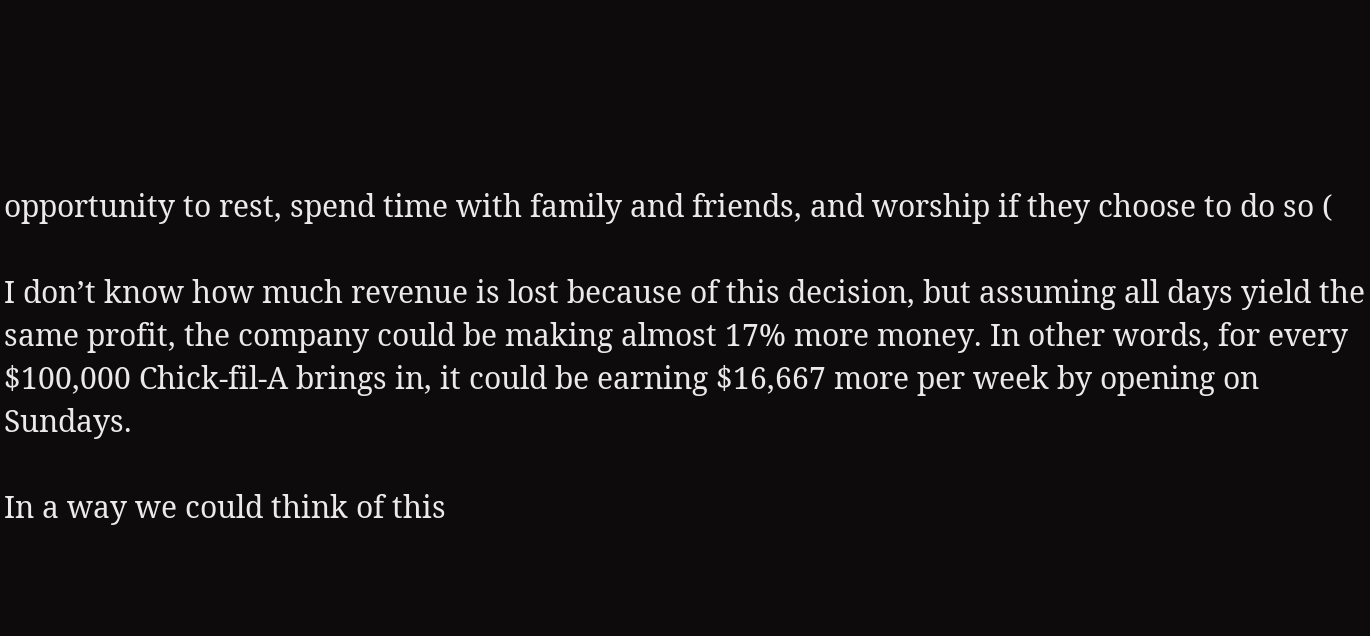opportunity to rest, spend time with family and friends, and worship if they choose to do so (

I don’t know how much revenue is lost because of this decision, but assuming all days yield the same profit, the company could be making almost 17% more money. In other words, for every $100,000 Chick-fil-A brings in, it could be earning $16,667 more per week by opening on Sundays.

In a way we could think of this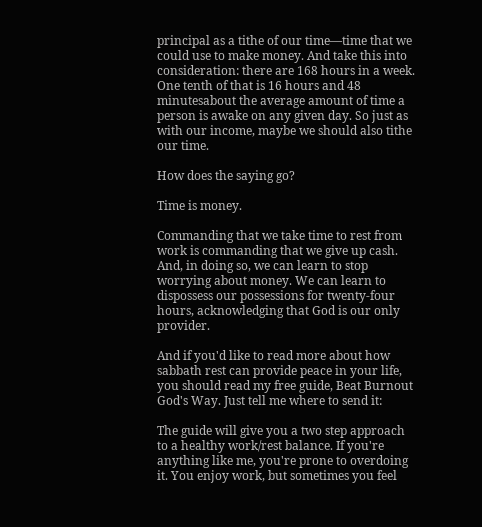principal as a tithe of our time—time that we could use to make money. And take this into consideration: there are 168 hours in a week. One tenth of that is 16 hours and 48 minutesabout the average amount of time a person is awake on any given day. So just as with our income, maybe we should also tithe our time.

How does the saying go?

Time is money.

Commanding that we take time to rest from work is commanding that we give up cash. And, in doing so, we can learn to stop worrying about money. We can learn to dispossess our possessions for twenty-four hours, acknowledging that God is our only provider.

And if you'd like to read more about how sabbath rest can provide peace in your life, you should read my free guide, Beat Burnout God's Way. Just tell me where to send it:

The guide will give you a two step approach to a healthy work/rest balance. If you're anything like me, you're prone to overdoing it. You enjoy work, but sometimes you feel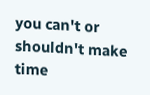you can't or shouldn't make time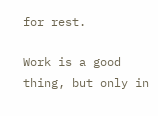for rest.

Work is a good thing, but only in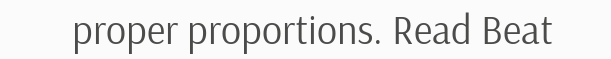proper proportions. Read Beat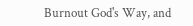Burnout God's Way, and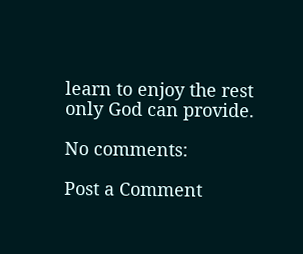learn to enjoy the rest only God can provide.

No comments:

Post a Comment